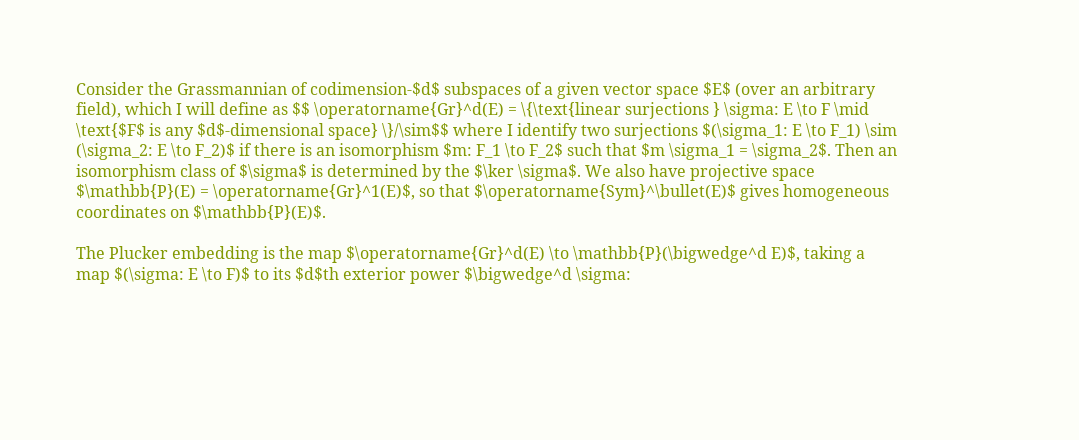Consider the Grassmannian of codimension-$d$ subspaces of a given vector space $E$ (over an arbitrary field), which I will define as $$ \operatorname{Gr}^d(E) = \{\text{linear surjections } \sigma: E \to F \mid \text{$F$ is any $d$-dimensional space} \}/\sim$$ where I identify two surjections $(\sigma_1: E \to F_1) \sim (\sigma_2: E \to F_2)$ if there is an isomorphism $m: F_1 \to F_2$ such that $m \sigma_1 = \sigma_2$. Then an isomorphism class of $\sigma$ is determined by the $\ker \sigma$. We also have projective space $\mathbb{P}(E) = \operatorname{Gr}^1(E)$, so that $\operatorname{Sym}^\bullet(E)$ gives homogeneous coordinates on $\mathbb{P}(E)$.

The Plucker embedding is the map $\operatorname{Gr}^d(E) \to \mathbb{P}(\bigwedge^d E)$, taking a map $(\sigma: E \to F)$ to its $d$th exterior power $\bigwedge^d \sigma: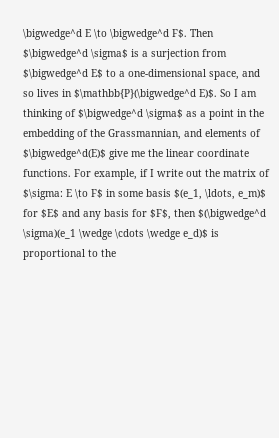\bigwedge^d E \to \bigwedge^d F$. Then $\bigwedge^d \sigma$ is a surjection from $\bigwedge^d E$ to a one-dimensional space, and so lives in $\mathbb{P}(\bigwedge^d E)$. So I am thinking of $\bigwedge^d \sigma$ as a point in the embedding of the Grassmannian, and elements of $\bigwedge^d(E)$ give me the linear coordinate functions. For example, if I write out the matrix of $\sigma: E \to F$ in some basis $(e_1, \ldots, e_m)$ for $E$ and any basis for $F$, then $(\bigwedge^d \sigma)(e_1 \wedge \cdots \wedge e_d)$ is proportional to the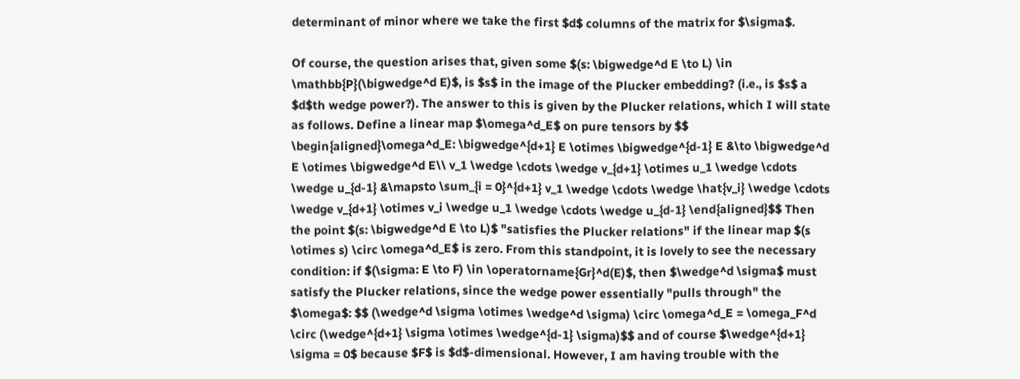determinant of minor where we take the first $d$ columns of the matrix for $\sigma$.

Of course, the question arises that, given some $(s: \bigwedge^d E \to L) \in \mathbb{P}(\bigwedge^d E)$, is $s$ in the image of the Plucker embedding? (i.e., is $s$ a $d$th wedge power?). The answer to this is given by the Plucker relations, which I will state as follows. Define a linear map $\omega^d_E$ on pure tensors by $$ \begin{aligned}\omega^d_E: \bigwedge^{d+1} E \otimes \bigwedge^{d-1} E &\to \bigwedge^d E \otimes \bigwedge^d E\\ v_1 \wedge \cdots \wedge v_{d+1} \otimes u_1 \wedge \cdots \wedge u_{d-1} &\mapsto \sum_{i = 0}^{d+1} v_1 \wedge \cdots \wedge \hat{v_i} \wedge \cdots \wedge v_{d+1} \otimes v_i \wedge u_1 \wedge \cdots \wedge u_{d-1} \end{aligned}$$ Then the point $(s: \bigwedge^d E \to L)$ "satisfies the Plucker relations" if the linear map $(s \otimes s) \circ \omega^d_E$ is zero. From this standpoint, it is lovely to see the necessary condition: if $(\sigma: E \to F) \in \operatorname{Gr}^d(E)$, then $\wedge^d \sigma$ must satisfy the Plucker relations, since the wedge power essentially "pulls through" the $\omega$: $$ (\wedge^d \sigma \otimes \wedge^d \sigma) \circ \omega^d_E = \omega_F^d \circ (\wedge^{d+1} \sigma \otimes \wedge^{d-1} \sigma)$$ and of course $\wedge^{d+1} \sigma = 0$ because $F$ is $d$-dimensional. However, I am having trouble with the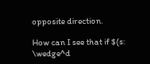opposite direction.

How can I see that if $(s: \wedge^d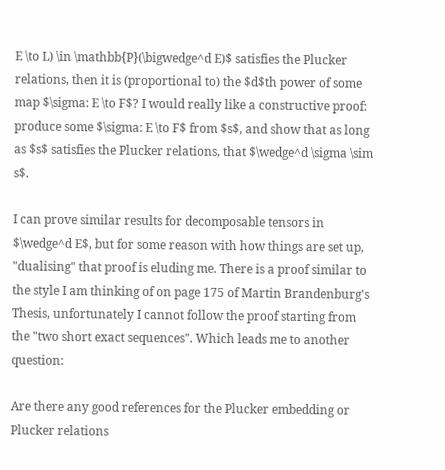E \to L) \in \mathbb{P}(\bigwedge^d E)$ satisfies the Plucker relations, then it is (proportional to) the $d$th power of some map $\sigma: E \to F$? I would really like a constructive proof: produce some $\sigma: E \to F$ from $s$, and show that as long as $s$ satisfies the Plucker relations, that $\wedge^d \sigma \sim s$.

I can prove similar results for decomposable tensors in $\wedge^d E$, but for some reason with how things are set up, "dualising" that proof is eluding me. There is a proof similar to the style I am thinking of on page 175 of Martin Brandenburg's Thesis, unfortunately I cannot follow the proof starting from the "two short exact sequences". Which leads me to another question:

Are there any good references for the Plucker embedding or Plucker relations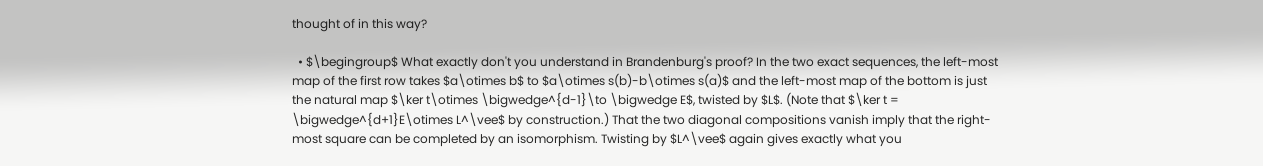thought of in this way?

  • $\begingroup$ What exactly don't you understand in Brandenburg's proof? In the two exact sequences, the left-most map of the first row takes $a\otimes b$ to $a\otimes s(b)-b\otimes s(a)$ and the left-most map of the bottom is just the natural map $\ker t\otimes \bigwedge^{d-1}\to \bigwedge E$, twisted by $L$. (Note that $\ker t = \bigwedge^{d+1}E\otimes L^\vee$ by construction.) That the two diagonal compositions vanish imply that the right-most square can be completed by an isomorphism. Twisting by $L^\vee$ again gives exactly what you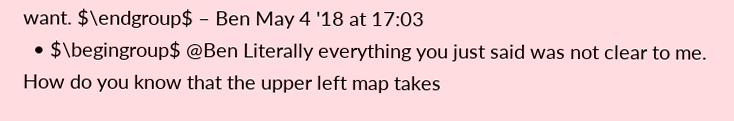want. $\endgroup$ – Ben May 4 '18 at 17:03
  • $\begingroup$ @Ben Literally everything you just said was not clear to me. How do you know that the upper left map takes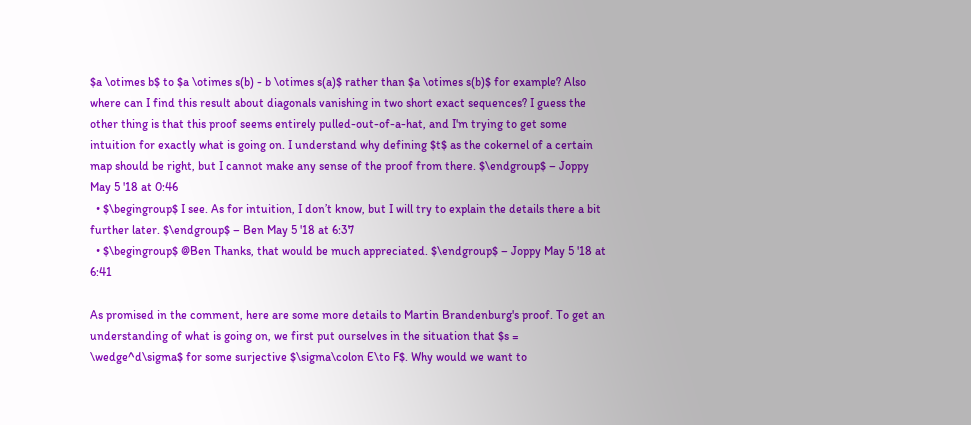$a \otimes b$ to $a \otimes s(b) - b \otimes s(a)$ rather than $a \otimes s(b)$ for example? Also where can I find this result about diagonals vanishing in two short exact sequences? I guess the other thing is that this proof seems entirely pulled-out-of-a-hat, and I'm trying to get some intuition for exactly what is going on. I understand why defining $t$ as the cokernel of a certain map should be right, but I cannot make any sense of the proof from there. $\endgroup$ – Joppy May 5 '18 at 0:46
  • $\begingroup$ I see. As for intuition, I don’t know, but I will try to explain the details there a bit further later. $\endgroup$ – Ben May 5 '18 at 6:37
  • $\begingroup$ @Ben Thanks, that would be much appreciated. $\endgroup$ – Joppy May 5 '18 at 6:41

As promised in the comment, here are some more details to Martin Brandenburg's proof. To get an understanding of what is going on, we first put ourselves in the situation that $s = \wedge^d\sigma$ for some surjective $\sigma\colon E\to F$. Why would we want to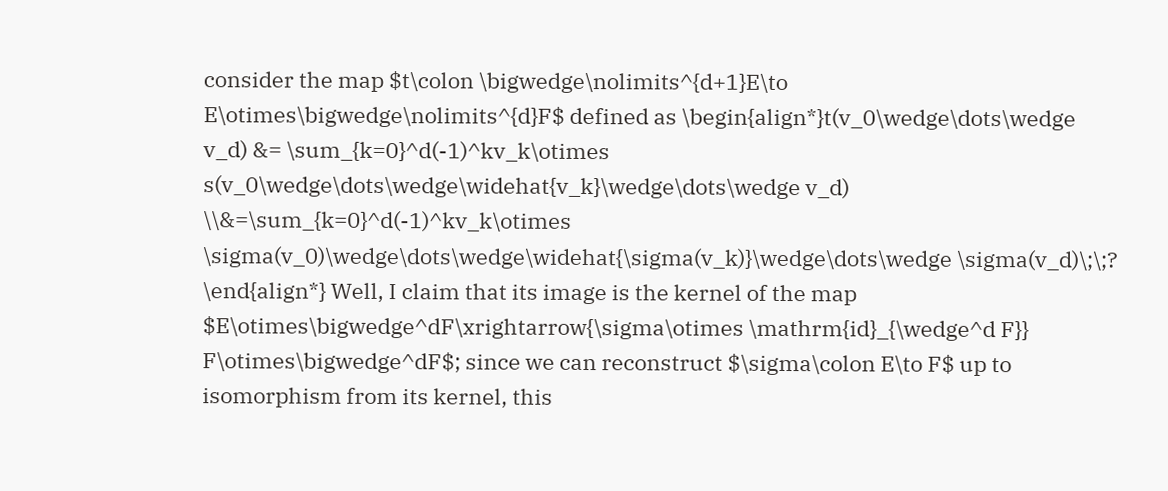consider the map $t\colon \bigwedge\nolimits^{d+1}E\to E\otimes\bigwedge\nolimits^{d}F$ defined as \begin{align*}t(v_0\wedge\dots\wedge v_d) &= \sum_{k=0}^d(-1)^kv_k\otimes s(v_0\wedge\dots\wedge\widehat{v_k}\wedge\dots\wedge v_d) \\&=\sum_{k=0}^d(-1)^kv_k\otimes \sigma(v_0)\wedge\dots\wedge\widehat{\sigma(v_k)}\wedge\dots\wedge \sigma(v_d)\;\;? \end{align*} Well, I claim that its image is the kernel of the map $E\otimes\bigwedge^dF\xrightarrow{\sigma\otimes \mathrm{id}_{\wedge^d F}} F\otimes\bigwedge^dF$; since we can reconstruct $\sigma\colon E\to F$ up to isomorphism from its kernel, this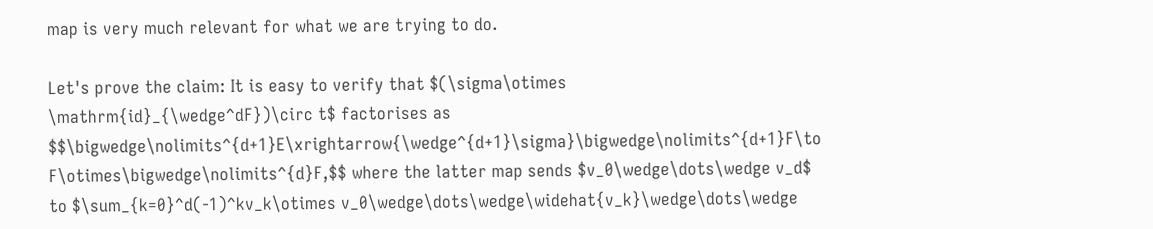map is very much relevant for what we are trying to do.

Let's prove the claim: It is easy to verify that $(\sigma\otimes \mathrm{id}_{\wedge^dF})\circ t$ factorises as $$\bigwedge\nolimits^{d+1}E\xrightarrow{\wedge^{d+1}\sigma}\bigwedge\nolimits^{d+1}F\to F\otimes\bigwedge\nolimits^{d}F,$$ where the latter map sends $v_0\wedge\dots\wedge v_d$ to $\sum_{k=0}^d(-1)^kv_k\otimes v_0\wedge\dots\wedge\widehat{v_k}\wedge\dots\wedge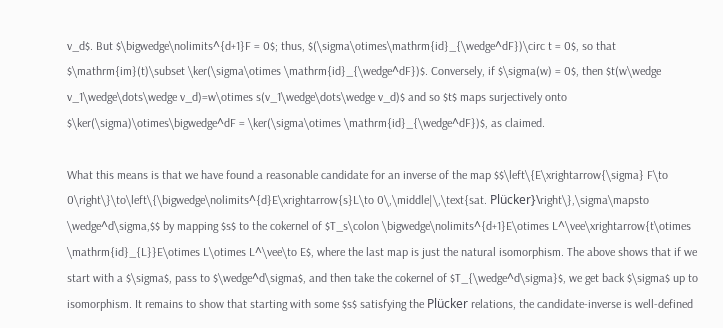v_d$. But $\bigwedge\nolimits^{d+1}F = 0$; thus, $(\sigma\otimes\mathrm{id}_{\wedge^dF})\circ t = 0$, so that $\mathrm{im}(t)\subset \ker(\sigma\otimes \mathrm{id}_{\wedge^dF})$. Conversely, if $\sigma(w) = 0$, then $t(w\wedge v_1\wedge\dots\wedge v_d)=w\otimes s(v_1\wedge\dots\wedge v_d)$ and so $t$ maps surjectively onto $\ker(\sigma)\otimes\bigwedge^dF = \ker(\sigma\otimes \mathrm{id}_{\wedge^dF})$, as claimed.

What this means is that we have found a reasonable candidate for an inverse of the map $$\left\{E\xrightarrow{\sigma} F\to 0\right\}\to\left\{\bigwedge\nolimits^{d}E\xrightarrow{s}L\to 0\,\middle|\,\text{sat. Plücker}\right\},\sigma\mapsto \wedge^d\sigma,$$ by mapping $s$ to the cokernel of $T_s\colon \bigwedge\nolimits^{d+1}E\otimes L^\vee\xrightarrow{t\otimes \mathrm{id}_{L}}E\otimes L\otimes L^\vee\to E$, where the last map is just the natural isomorphism. The above shows that if we start with a $\sigma$, pass to $\wedge^d\sigma$, and then take the cokernel of $T_{\wedge^d\sigma}$, we get back $\sigma$ up to isomorphism. It remains to show that starting with some $s$ satisfying the Plücker relations, the candidate-inverse is well-defined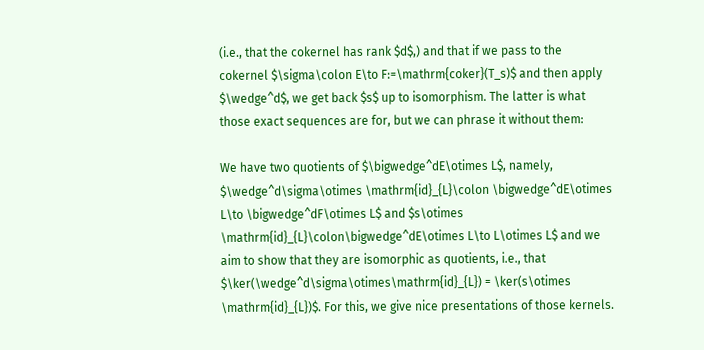(i.e., that the cokernel has rank $d$,) and that if we pass to the cokernel $\sigma\colon E\to F:=\mathrm{coker}(T_s)$ and then apply $\wedge^d$, we get back $s$ up to isomorphism. The latter is what those exact sequences are for, but we can phrase it without them:

We have two quotients of $\bigwedge^dE\otimes L$, namely, $\wedge^d\sigma\otimes \mathrm{id}_{L}\colon \bigwedge^dE\otimes L\to \bigwedge^dF\otimes L$ and $s\otimes \mathrm{id}_{L}\colon\bigwedge^dE\otimes L\to L\otimes L$ and we aim to show that they are isomorphic as quotients, i.e., that $\ker(\wedge^d\sigma\otimes\mathrm{id}_{L}) = \ker(s\otimes \mathrm{id}_{L})$. For this, we give nice presentations of those kernels.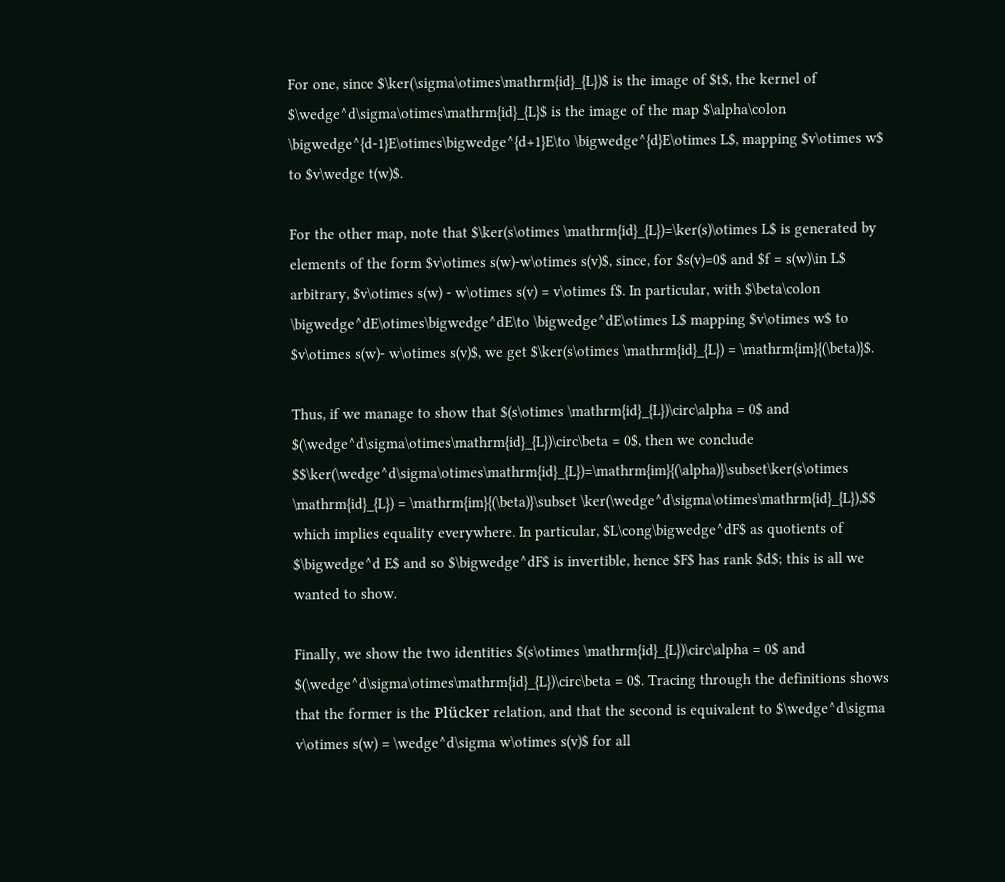For one, since $\ker(\sigma\otimes\mathrm{id}_{L})$ is the image of $t$, the kernel of $\wedge^d\sigma\otimes\mathrm{id}_{L}$ is the image of the map $\alpha\colon \bigwedge^{d-1}E\otimes\bigwedge^{d+1}E\to \bigwedge^{d}E\otimes L$, mapping $v\otimes w$ to $v\wedge t(w)$.

For the other map, note that $\ker(s\otimes \mathrm{id}_{L})=\ker(s)\otimes L$ is generated by elements of the form $v\otimes s(w)-w\otimes s(v)$, since, for $s(v)=0$ and $f = s(w)\in L$ arbitrary, $v\otimes s(w) - w\otimes s(v) = v\otimes f$. In particular, with $\beta\colon \bigwedge^dE\otimes\bigwedge^dE\to \bigwedge^dE\otimes L$ mapping $v\otimes w$ to $v\otimes s(w)- w\otimes s(v)$, we get $\ker(s\otimes \mathrm{id}_{L}) = \mathrm{im}{(\beta)}$.

Thus, if we manage to show that $(s\otimes \mathrm{id}_{L})\circ\alpha = 0$ and $(\wedge^d\sigma\otimes\mathrm{id}_{L})\circ\beta = 0$, then we conclude $$\ker(\wedge^d\sigma\otimes\mathrm{id}_{L})=\mathrm{im}{(\alpha)}\subset\ker(s\otimes \mathrm{id}_{L}) = \mathrm{im}{(\beta)}\subset \ker(\wedge^d\sigma\otimes\mathrm{id}_{L}),$$ which implies equality everywhere. In particular, $L\cong\bigwedge^dF$ as quotients of $\bigwedge^d E$ and so $\bigwedge^dF$ is invertible, hence $F$ has rank $d$; this is all we wanted to show.

Finally, we show the two identities $(s\otimes \mathrm{id}_{L})\circ\alpha = 0$ and $(\wedge^d\sigma\otimes\mathrm{id}_{L})\circ\beta = 0$. Tracing through the definitions shows that the former is the Plücker relation, and that the second is equivalent to $\wedge^d\sigma v\otimes s(w) = \wedge^d\sigma w\otimes s(v)$ for all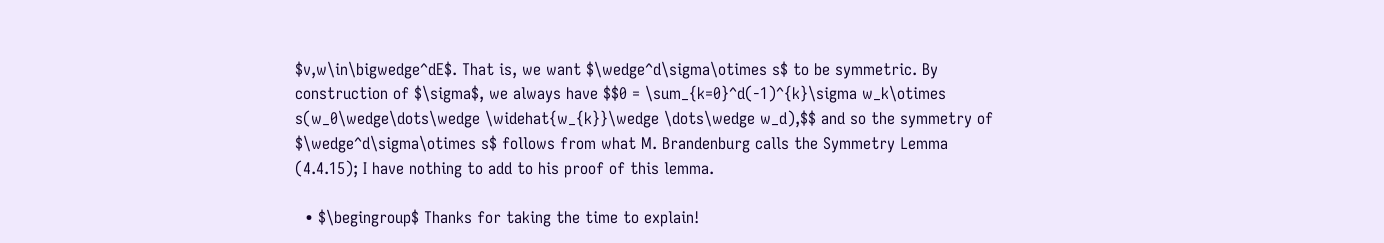$v,w\in\bigwedge^dE$. That is, we want $\wedge^d\sigma\otimes s$ to be symmetric. By construction of $\sigma$, we always have $$0 = \sum_{k=0}^d(-1)^{k}\sigma w_k\otimes s(w_0\wedge\dots\wedge \widehat{w_{k}}\wedge \dots\wedge w_d),$$ and so the symmetry of $\wedge^d\sigma\otimes s$ follows from what M. Brandenburg calls the Symmetry Lemma (4.4.15); I have nothing to add to his proof of this lemma.

  • $\begingroup$ Thanks for taking the time to explain!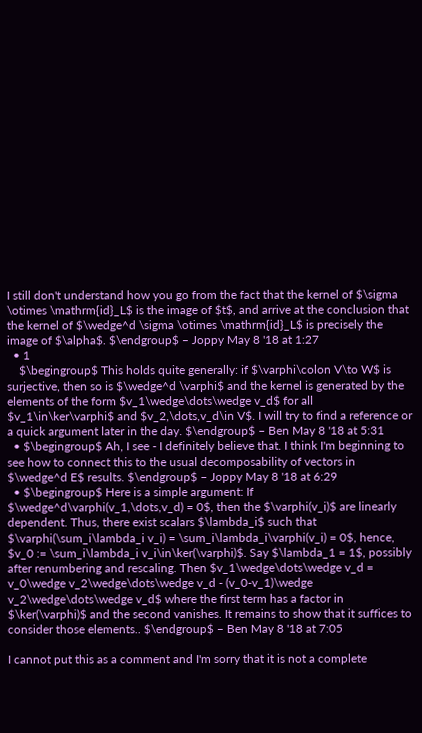I still don't understand how you go from the fact that the kernel of $\sigma \otimes \mathrm{id}_L$ is the image of $t$, and arrive at the conclusion that the kernel of $\wedge^d \sigma \otimes \mathrm{id}_L$ is precisely the image of $\alpha$. $\endgroup$ – Joppy May 8 '18 at 1:27
  • 1
    $\begingroup$ This holds quite generally: if $\varphi\colon V\to W$ is surjective, then so is $\wedge^d \varphi$ and the kernel is generated by the elements of the form $v_1\wedge\dots\wedge v_d$ for all $v_1\in\ker\varphi$ and $v_2,\dots,v_d\in V$. I will try to find a reference or a quick argument later in the day. $\endgroup$ – Ben May 8 '18 at 5:31
  • $\begingroup$ Ah, I see - I definitely believe that. I think I'm beginning to see how to connect this to the usual decomposability of vectors in $\wedge^d E$ results. $\endgroup$ – Joppy May 8 '18 at 6:29
  • $\begingroup$ Here is a simple argument: If $\wedge^d\varphi(v_1,\dots,v_d) = 0$, then the $\varphi(v_i)$ are linearly dependent. Thus, there exist scalars $\lambda_i$ such that $\varphi(\sum_i\lambda_i v_i) = \sum_i\lambda_i\varphi(v_i) = 0$, hence, $v_0 := \sum_i\lambda_i v_i\in\ker(\varphi)$. Say $\lambda_1 = 1$, possibly after renumbering and rescaling. Then $v_1\wedge\dots\wedge v_d = v_0\wedge v_2\wedge\dots\wedge v_d - (v_0-v_1)\wedge v_2\wedge\dots\wedge v_d$ where the first term has a factor in $\ker(\varphi)$ and the second vanishes. It remains to show that it suffices to consider those elements.. $\endgroup$ – Ben May 8 '18 at 7:05

I cannot put this as a comment and I'm sorry that it is not a complete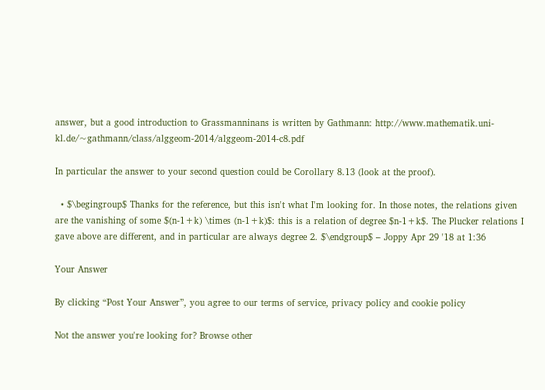answer, but a good introduction to Grassmanninans is written by Gathmann: http://www.mathematik.uni-kl.de/~gathmann/class/alggeom-2014/alggeom-2014-c8.pdf

In particular the answer to your second question could be Corollary 8.13 (look at the proof).

  • $\begingroup$ Thanks for the reference, but this isn't what I'm looking for. In those notes, the relations given are the vanishing of some $(n-1+k) \times (n-1+k)$: this is a relation of degree $n-1+k$. The Plucker relations I gave above are different, and in particular are always degree 2. $\endgroup$ – Joppy Apr 29 '18 at 1:36

Your Answer

By clicking “Post Your Answer”, you agree to our terms of service, privacy policy and cookie policy

Not the answer you're looking for? Browse other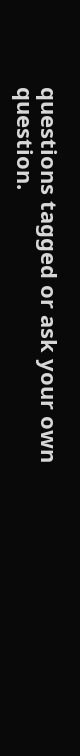questions tagged or ask your own question.